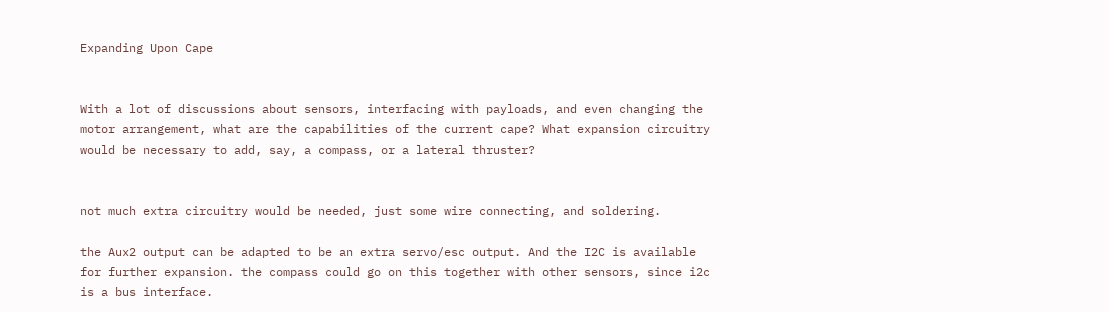Expanding Upon Cape


With a lot of discussions about sensors, interfacing with payloads, and even changing the motor arrangement, what are the capabilities of the current cape? What expansion circuitry would be necessary to add, say, a compass, or a lateral thruster?


not much extra circuitry would be needed, just some wire connecting, and soldering.

the Aux2 output can be adapted to be an extra servo/esc output. And the I2C is available for further expansion. the compass could go on this together with other sensors, since i2c is a bus interface.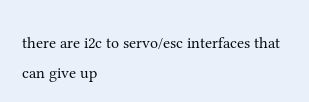there are i2c to servo/esc interfaces that can give up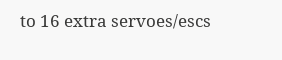to 16 extra servoes/escs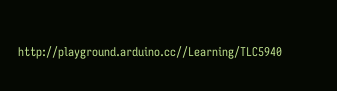http://playground.arduino.cc//Learning/TLC5940